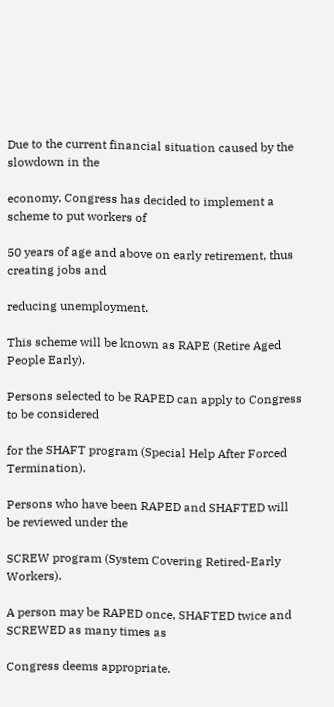Due to the current financial situation caused by the slowdown in the

economy, Congress has decided to implement a scheme to put workers of

50 years of age and above on early retirement, thus creating jobs and

reducing unemployment.

This scheme will be known as RAPE (Retire Aged People Early).

Persons selected to be RAPED can apply to Congress to be considered

for the SHAFT program (Special Help After Forced Termination).

Persons who have been RAPED and SHAFTED will be reviewed under the

SCREW program (System Covering Retired-Early Workers).

A person may be RAPED once, SHAFTED twice and SCREWED as many times as

Congress deems appropriate.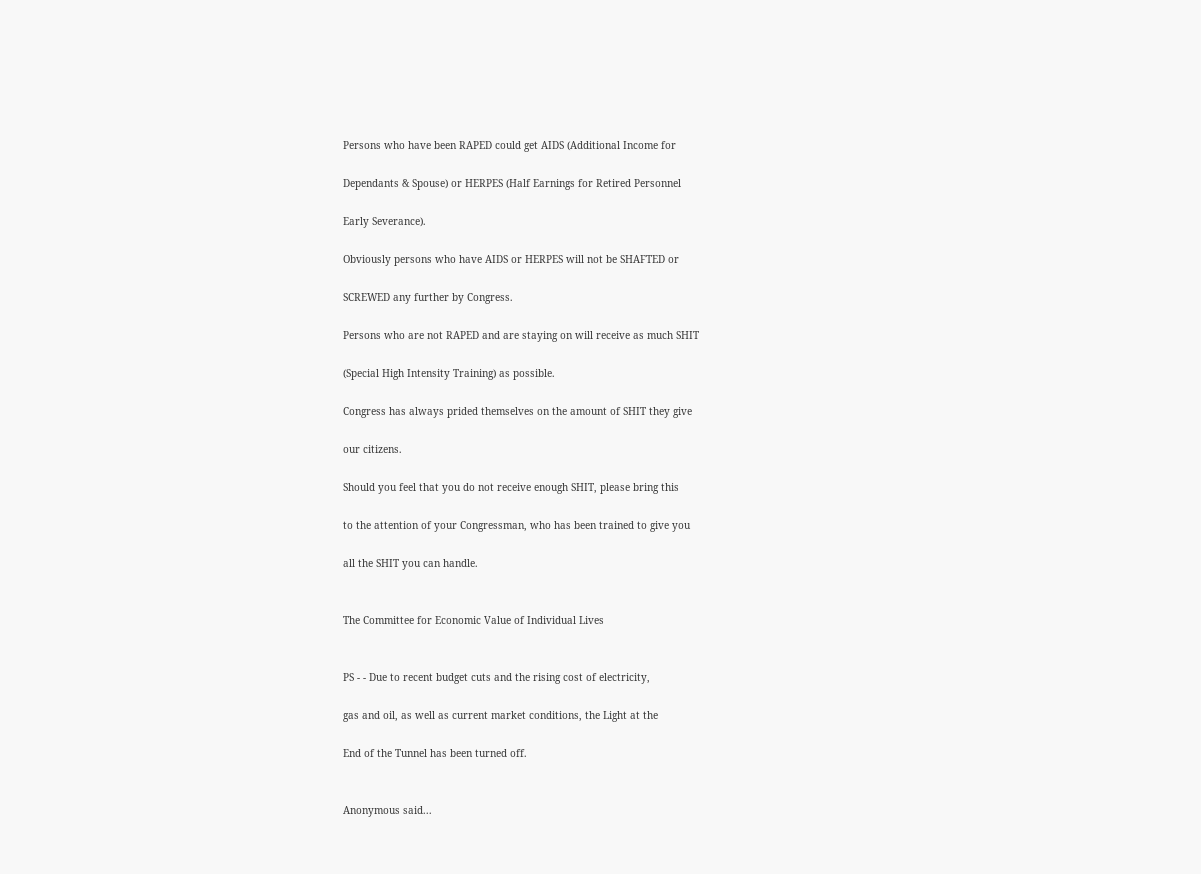Persons who have been RAPED could get AIDS (Additional Income for

Dependants & Spouse) or HERPES (Half Earnings for Retired Personnel

Early Severance).

Obviously persons who have AIDS or HERPES will not be SHAFTED or

SCREWED any further by Congress.

Persons who are not RAPED and are staying on will receive as much SHIT

(Special High Intensity Training) as possible.

Congress has always prided themselves on the amount of SHIT they give

our citizens.

Should you feel that you do not receive enough SHIT, please bring this

to the attention of your Congressman, who has been trained to give you

all the SHIT you can handle.


The Committee for Economic Value of Individual Lives


PS - - Due to recent budget cuts and the rising cost of electricity,

gas and oil, as well as current market conditions, the Light at the

End of the Tunnel has been turned off.


Anonymous said...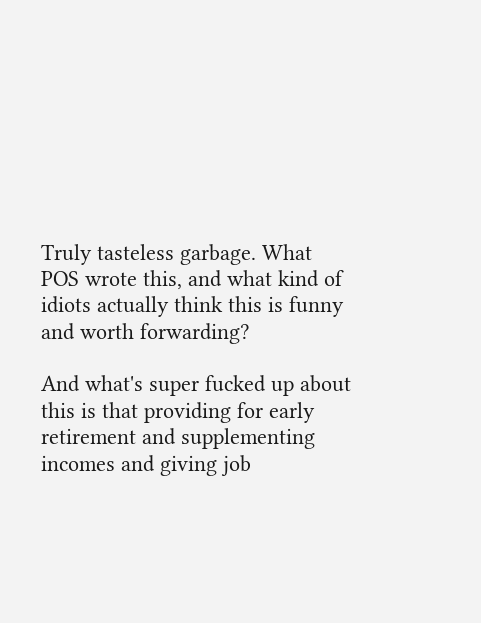Truly tasteless garbage. What POS wrote this, and what kind of idiots actually think this is funny and worth forwarding?

And what's super fucked up about this is that providing for early retirement and supplementing incomes and giving job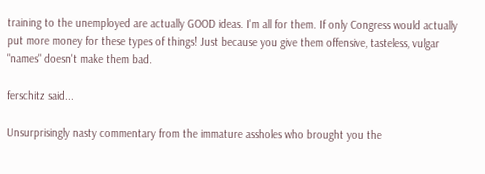training to the unemployed are actually GOOD ideas. I'm all for them. If only Congress would actually put more money for these types of things! Just because you give them offensive, tasteless, vulgar "names" doesn't make them bad.

ferschitz said...

Unsurprisingly nasty commentary from the immature assholes who brought you the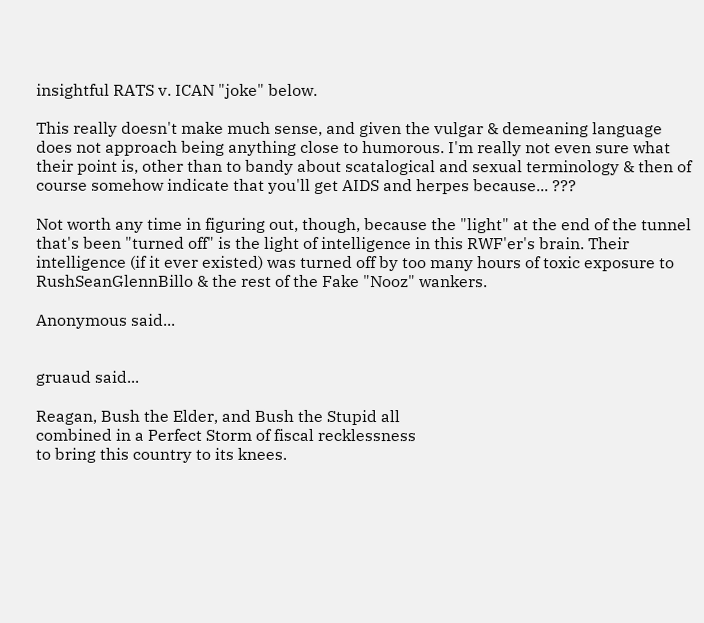insightful RATS v. ICAN "joke" below.

This really doesn't make much sense, and given the vulgar & demeaning language does not approach being anything close to humorous. I'm really not even sure what their point is, other than to bandy about scatalogical and sexual terminology & then of course somehow indicate that you'll get AIDS and herpes because... ???

Not worth any time in figuring out, though, because the "light" at the end of the tunnel that's been "turned off" is the light of intelligence in this RWF'er's brain. Their intelligence (if it ever existed) was turned off by too many hours of toxic exposure to RushSeanGlennBillo & the rest of the Fake "Nooz" wankers.

Anonymous said...


gruaud said...

Reagan, Bush the Elder, and Bush the Stupid all
combined in a Perfect Storm of fiscal recklessness
to bring this country to its knees.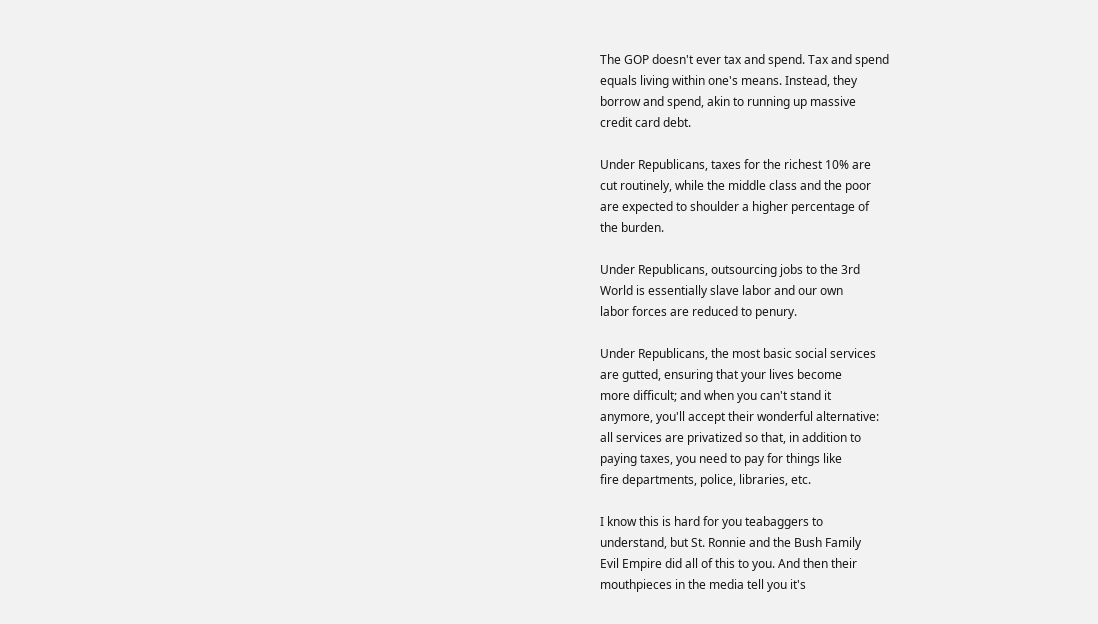The GOP doesn't ever tax and spend. Tax and spend
equals living within one's means. Instead, they
borrow and spend, akin to running up massive
credit card debt.

Under Republicans, taxes for the richest 10% are
cut routinely, while the middle class and the poor
are expected to shoulder a higher percentage of
the burden.

Under Republicans, outsourcing jobs to the 3rd
World is essentially slave labor and our own
labor forces are reduced to penury.

Under Republicans, the most basic social services
are gutted, ensuring that your lives become
more difficult; and when you can't stand it
anymore, you'll accept their wonderful alternative:
all services are privatized so that, in addition to
paying taxes, you need to pay for things like
fire departments, police, libraries, etc.

I know this is hard for you teabaggers to
understand, but St. Ronnie and the Bush Family
Evil Empire did all of this to you. And then their
mouthpieces in the media tell you it's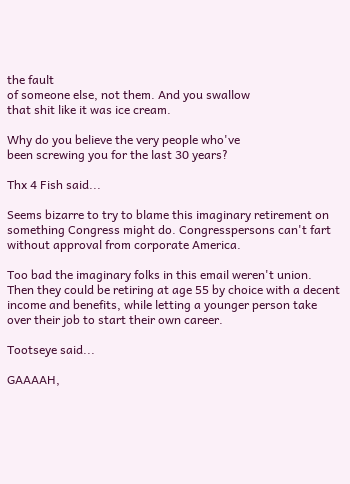the fault
of someone else, not them. And you swallow
that shit like it was ice cream.

Why do you believe the very people who've
been screwing you for the last 30 years?

Thx 4 Fish said...

Seems bizarre to try to blame this imaginary retirement on something Congress might do. Congresspersons can't fart without approval from corporate America.

Too bad the imaginary folks in this email weren't union. Then they could be retiring at age 55 by choice with a decent income and benefits, while letting a younger person take over their job to start their own career.

Tootseye said...

GAAAAH,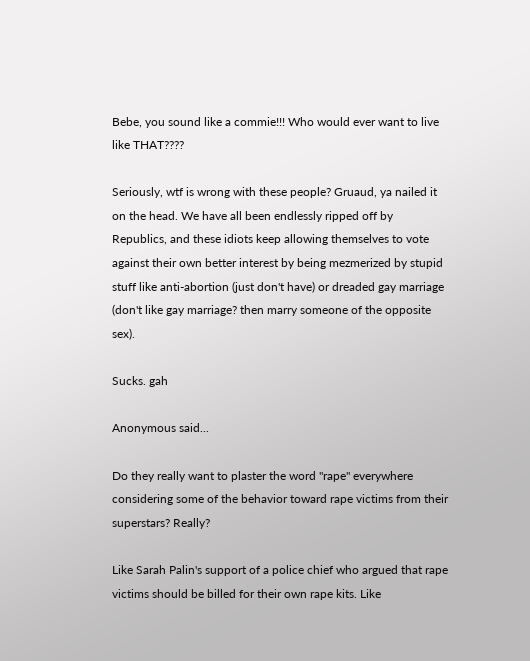Bebe, you sound like a commie!!! Who would ever want to live like THAT????

Seriously, wtf is wrong with these people? Gruaud, ya nailed it on the head. We have all been endlessly ripped off by Republics, and these idiots keep allowing themselves to vote against their own better interest by being mezmerized by stupid stuff like anti-abortion (just don't have) or dreaded gay marriage (don't like gay marriage? then marry someone of the opposite sex).

Sucks. gah

Anonymous said...

Do they really want to plaster the word "rape" everywhere considering some of the behavior toward rape victims from their superstars? Really?

Like Sarah Palin's support of a police chief who argued that rape victims should be billed for their own rape kits. Like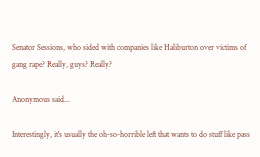Senator Sessions, who sided with companies like Haliburton over victims of gang rape? Really, guys? Really?

Anonymous said...

Interestingly, it's usually the oh-so-horrible left that wants to do stuff like pass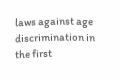laws against age discrimination in the first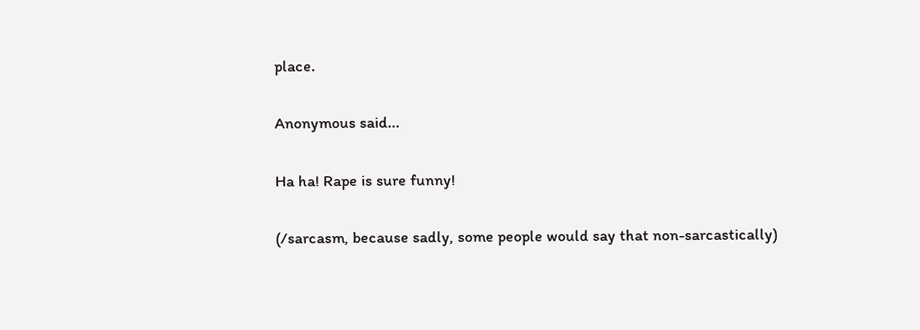place.

Anonymous said...

Ha ha! Rape is sure funny!

(/sarcasm, because sadly, some people would say that non-sarcastically)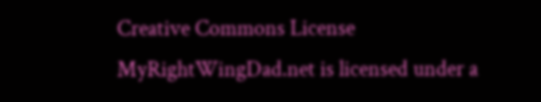Creative Commons License
MyRightWingDad.net is licensed under a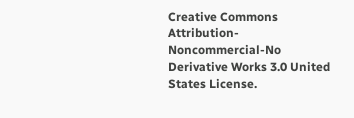Creative Commons Attribution-Noncommercial-No Derivative Works 3.0 United States License.